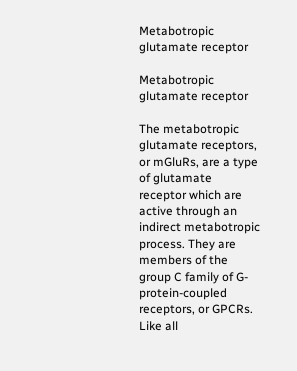Metabotropic glutamate receptor

Metabotropic glutamate receptor

The metabotropic glutamate receptors, or mGluRs, are a type of glutamate receptor which are active through an indirect metabotropic process. They are members of the group C family of G-protein-coupled receptors, or GPCRs. Like all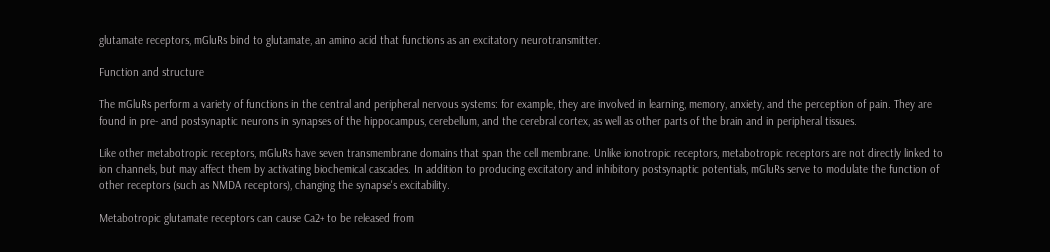glutamate receptors, mGluRs bind to glutamate, an amino acid that functions as an excitatory neurotransmitter.

Function and structure

The mGluRs perform a variety of functions in the central and peripheral nervous systems: for example, they are involved in learning, memory, anxiety, and the perception of pain. They are found in pre- and postsynaptic neurons in synapses of the hippocampus, cerebellum, and the cerebral cortex, as well as other parts of the brain and in peripheral tissues.

Like other metabotropic receptors, mGluRs have seven transmembrane domains that span the cell membrane. Unlike ionotropic receptors, metabotropic receptors are not directly linked to ion channels, but may affect them by activating biochemical cascades. In addition to producing excitatory and inhibitory postsynaptic potentials, mGluRs serve to modulate the function of other receptors (such as NMDA receptors), changing the synapse's excitability.

Metabotropic glutamate receptors can cause Ca2+ to be released from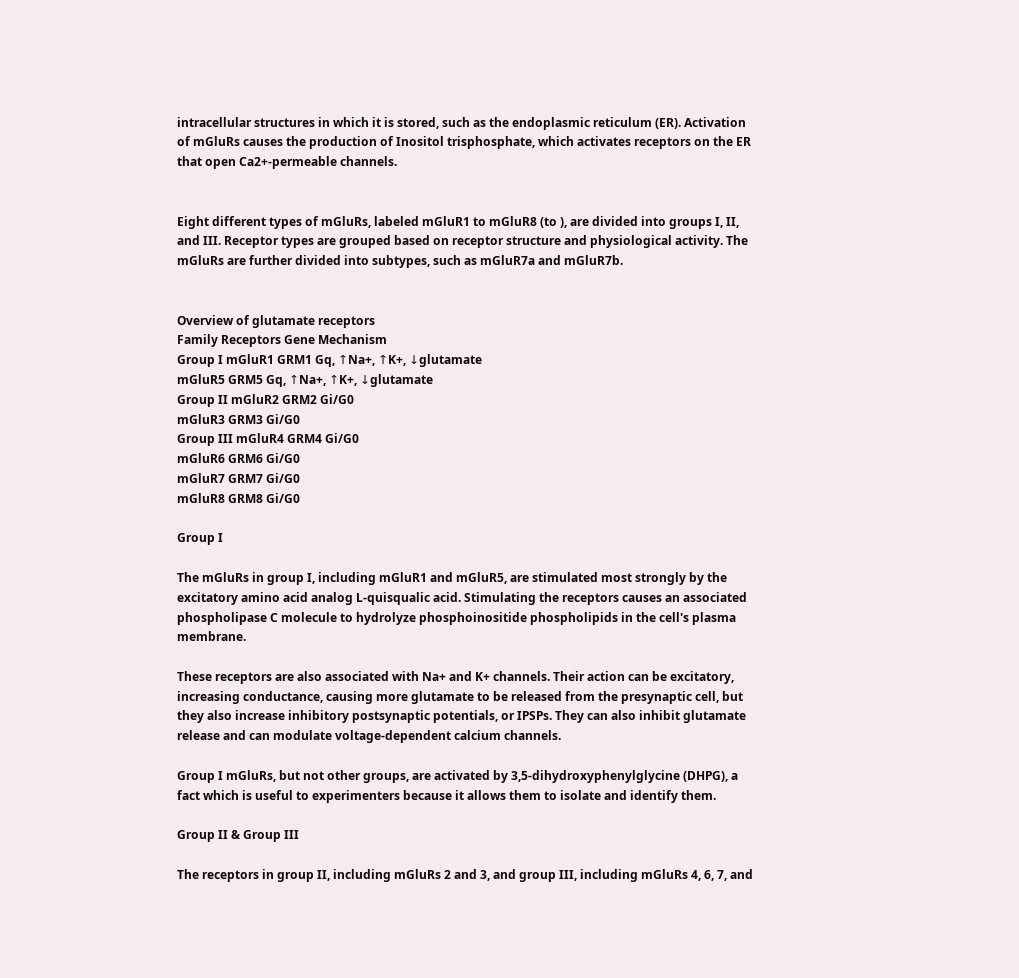intracellular structures in which it is stored, such as the endoplasmic reticulum (ER). Activation of mGluRs causes the production of Inositol trisphosphate, which activates receptors on the ER that open Ca2+-permeable channels.


Eight different types of mGluRs, labeled mGluR1 to mGluR8 (to ), are divided into groups I, II, and III. Receptor types are grouped based on receptor structure and physiological activity. The mGluRs are further divided into subtypes, such as mGluR7a and mGluR7b.


Overview of glutamate receptors
Family Receptors Gene Mechanism
Group I mGluR1 GRM1 Gq, ↑Na+, ↑K+, ↓glutamate
mGluR5 GRM5 Gq, ↑Na+, ↑K+, ↓glutamate
Group II mGluR2 GRM2 Gi/G0
mGluR3 GRM3 Gi/G0
Group III mGluR4 GRM4 Gi/G0
mGluR6 GRM6 Gi/G0
mGluR7 GRM7 Gi/G0
mGluR8 GRM8 Gi/G0

Group I

The mGluRs in group I, including mGluR1 and mGluR5, are stimulated most strongly by the excitatory amino acid analog L-quisqualic acid. Stimulating the receptors causes an associated phospholipase C molecule to hydrolyze phosphoinositide phospholipids in the cell's plasma membrane.

These receptors are also associated with Na+ and K+ channels. Their action can be excitatory, increasing conductance, causing more glutamate to be released from the presynaptic cell, but they also increase inhibitory postsynaptic potentials, or IPSPs. They can also inhibit glutamate release and can modulate voltage-dependent calcium channels.

Group I mGluRs, but not other groups, are activated by 3,5-dihydroxyphenylglycine (DHPG), a fact which is useful to experimenters because it allows them to isolate and identify them.

Group II & Group III

The receptors in group II, including mGluRs 2 and 3, and group III, including mGluRs 4, 6, 7, and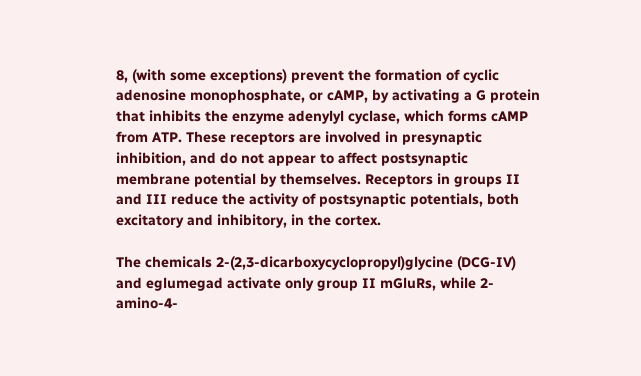8, (with some exceptions) prevent the formation of cyclic adenosine monophosphate, or cAMP, by activating a G protein that inhibits the enzyme adenylyl cyclase, which forms cAMP from ATP. These receptors are involved in presynaptic inhibition, and do not appear to affect postsynaptic membrane potential by themselves. Receptors in groups II and III reduce the activity of postsynaptic potentials, both excitatory and inhibitory, in the cortex.

The chemicals 2-(2,3-dicarboxycyclopropyl)glycine (DCG-IV) and eglumegad activate only group II mGluRs, while 2-amino-4-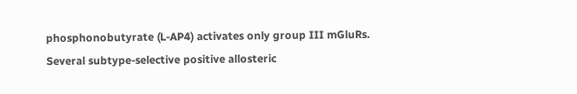phosphonobutyrate (L-AP4) activates only group III mGluRs. Several subtype-selective positive allosteric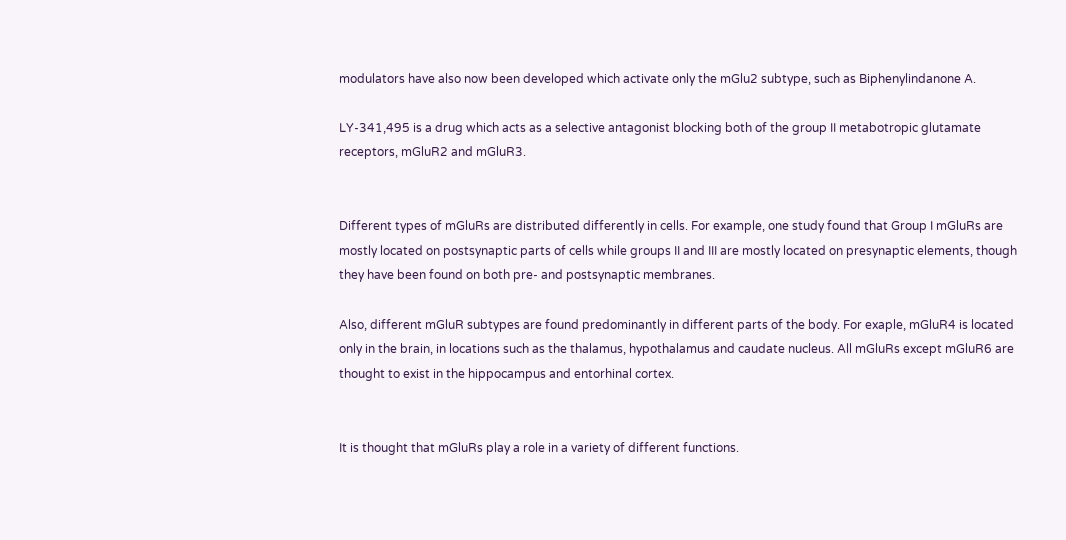modulators have also now been developed which activate only the mGlu2 subtype, such as Biphenylindanone A.

LY-341,495 is a drug which acts as a selective antagonist blocking both of the group II metabotropic glutamate receptors, mGluR2 and mGluR3.


Different types of mGluRs are distributed differently in cells. For example, one study found that Group I mGluRs are mostly located on postsynaptic parts of cells while groups II and III are mostly located on presynaptic elements, though they have been found on both pre- and postsynaptic membranes.

Also, different mGluR subtypes are found predominantly in different parts of the body. For exaple, mGluR4 is located only in the brain, in locations such as the thalamus, hypothalamus and caudate nucleus. All mGluRs except mGluR6 are thought to exist in the hippocampus and entorhinal cortex.


It is thought that mGluRs play a role in a variety of different functions.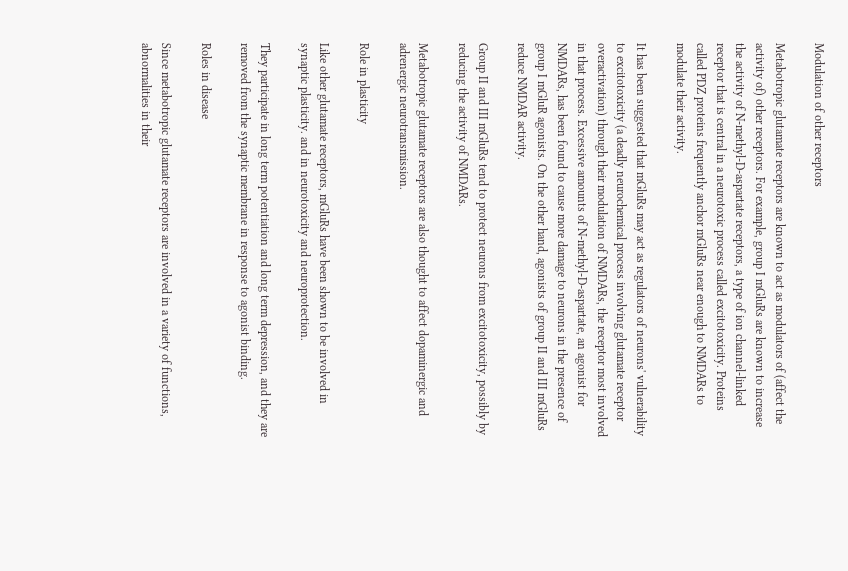Modulation of other receptors

Metabotropic glutamate receptors are known to act as modulators of (affect the activity of) other receptors. For example, group I mGluRs are known to increase the activity of N-methyl-D-aspartate receptors, a type of ion channel-linked receptor that is central in a neurotoxic process called excitotoxicity. Proteins called PDZ proteins frequently anchor mGluRs near enough to NMDARs to modulate their activity.

It has been suggested that mGluRs may act as regulators of neurons' vulnerability to excitotoxicity (a deadly neurochemical process involving glutamate receptor overactivation) through their modulation of NMDARs, the receptor most involved in that process. Excessive amounts of N-methyl-D-aspartate, an agonist for NMDARs, has been found to cause more damage to neurons in the presence of group I mGluR agonists. On the other hand, agonists of group II and III mGluRs reduce NMDAR activity.

Group II and III mGluRs tend to protect neurons from excitotoxicity, possibly by reducing the activity of NMDARs.

Metabotropic glutamate receptors are also thought to affect dopaminergic and adrenergic neurotransmission.

Role in plasticity

Like other glutamate receptors, mGluRs have been shown to be involved in synaptic plasticity. and in neurotoxicity and neuroprotection.

They participate in long term potentiation and long term depression, and they are removed from the synaptic membrane in response to agonist binding.

Roles in disease

Since metabotropic glutamate receptors are involved in a variety of functions, abnormalities in their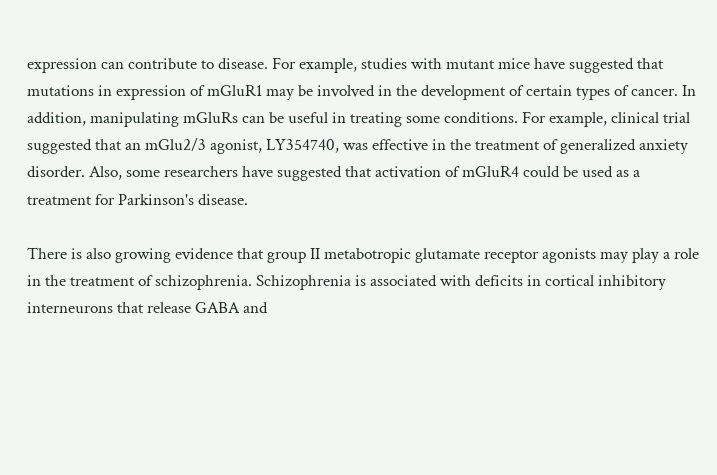expression can contribute to disease. For example, studies with mutant mice have suggested that mutations in expression of mGluR1 may be involved in the development of certain types of cancer. In addition, manipulating mGluRs can be useful in treating some conditions. For example, clinical trial suggested that an mGlu2/3 agonist, LY354740, was effective in the treatment of generalized anxiety disorder. Also, some researchers have suggested that activation of mGluR4 could be used as a treatment for Parkinson's disease.

There is also growing evidence that group II metabotropic glutamate receptor agonists may play a role in the treatment of schizophrenia. Schizophrenia is associated with deficits in cortical inhibitory interneurons that release GABA and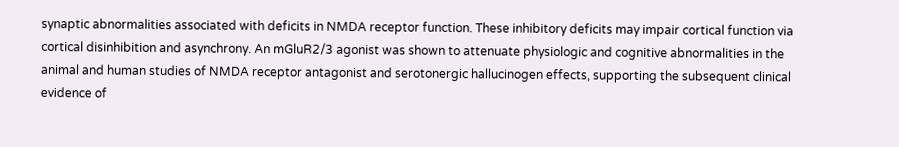synaptic abnormalities associated with deficits in NMDA receptor function. These inhibitory deficits may impair cortical function via cortical disinhibition and asynchrony. An mGluR2/3 agonist was shown to attenuate physiologic and cognitive abnormalities in the animal and human studies of NMDA receptor antagonist and serotonergic hallucinogen effects, supporting the subsequent clinical evidence of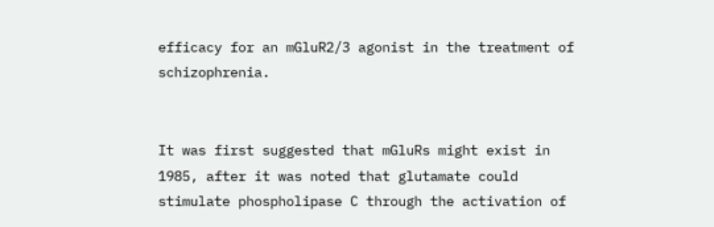efficacy for an mGluR2/3 agonist in the treatment of schizophrenia.


It was first suggested that mGluRs might exist in 1985, after it was noted that glutamate could stimulate phospholipase C through the activation of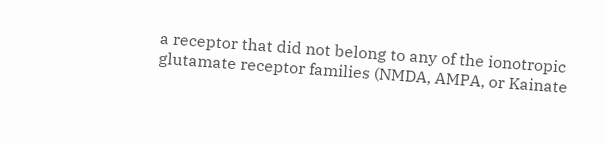a receptor that did not belong to any of the ionotropic glutamate receptor families (NMDA, AMPA, or Kainate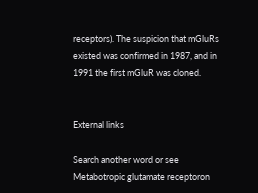receptors). The suspicion that mGluRs existed was confirmed in 1987, and in 1991 the first mGluR was cloned.


External links

Search another word or see Metabotropic glutamate receptoron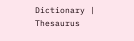Dictionary | Thesaurus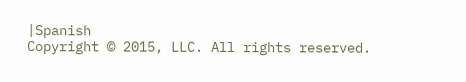|Spanish
Copyright © 2015, LLC. All rights reserved.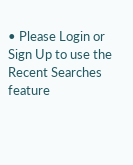• Please Login or Sign Up to use the Recent Searches feature